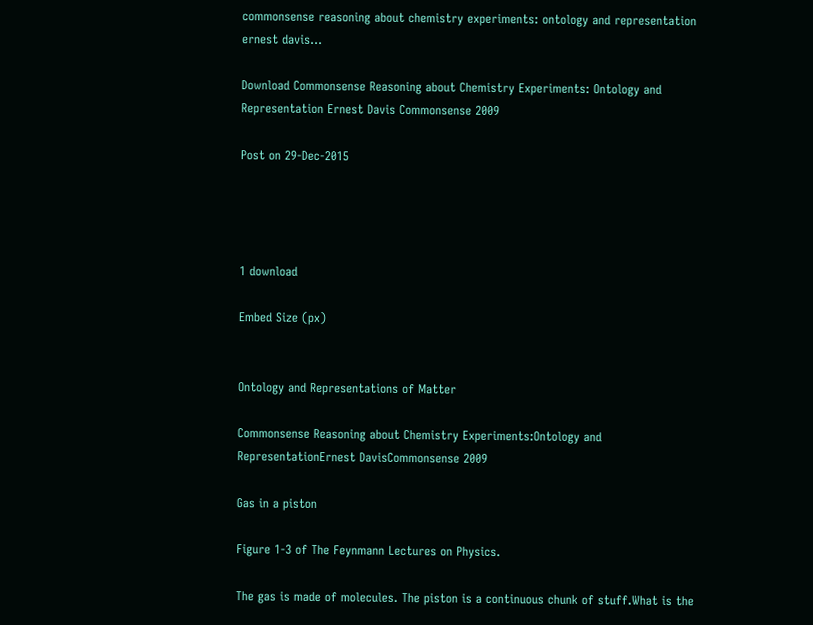commonsense reasoning about chemistry experiments: ontology and representation ernest davis...

Download Commonsense Reasoning about Chemistry Experiments: Ontology and Representation Ernest Davis Commonsense 2009

Post on 29-Dec-2015




1 download

Embed Size (px)


Ontology and Representations of Matter

Commonsense Reasoning about Chemistry Experiments:Ontology and RepresentationErnest DavisCommonsense 2009

Gas in a piston

Figure 1-3 of The Feynmann Lectures on Physics.

The gas is made of molecules. The piston is a continuous chunk of stuff.What is the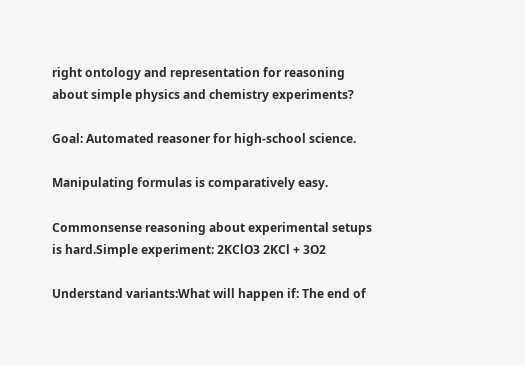right ontology and representation for reasoning about simple physics and chemistry experiments?

Goal: Automated reasoner for high-school science.

Manipulating formulas is comparatively easy.

Commonsense reasoning about experimental setups is hard.Simple experiment: 2KClO3 2KCl + 3O2

Understand variants:What will happen if: The end of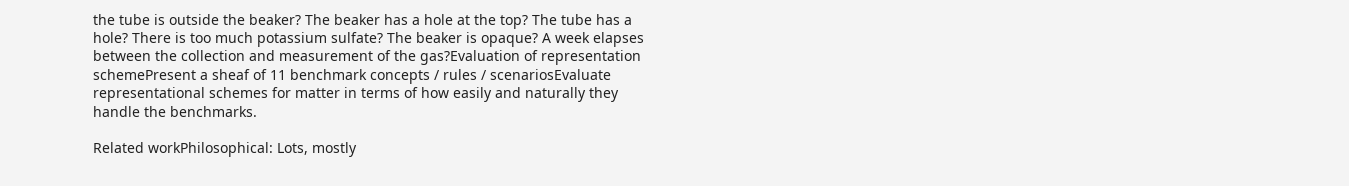the tube is outside the beaker? The beaker has a hole at the top? The tube has a hole? There is too much potassium sulfate? The beaker is opaque? A week elapses between the collection and measurement of the gas?Evaluation of representation schemePresent a sheaf of 11 benchmark concepts / rules / scenariosEvaluate representational schemes for matter in terms of how easily and naturally they handle the benchmarks.

Related workPhilosophical: Lots, mostly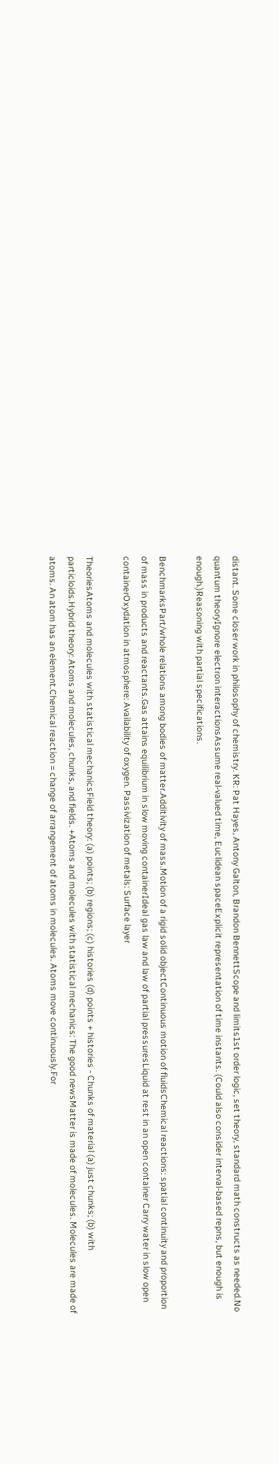distant. Some closer work in philosophy of chemistry. KR: Pat Hayes, Antony Galton, Brandon BennettScope and limits1st order logic, set theory, standard math constructs as needed.No quantum theoryIgnore electron interactionsAssume real-valued time, Euclidean spaceExplicit representation of time instants. (Could also consider interval-based repns, but enough is enough.)Reasoning with partial specifications.

BenchmarksPart/whole relations among bodies of matter.Additivity of mass.Motion of a rigid solid objectContinuous motion of fluidsChemical reactions: spatial continuity and proportion of mass in products and reactants.Gas attains equilibrium in slow moving containerIdeal gas law and law of partial pressuresLiquid at rest in an open container Carry water in slow open containerOxydation in atmosphere: Availability of oxygen. Passivization of metals: Surface layer

TheoriesAtoms and molecules with statistical mechanicsField theory: (a) points; (b) regions; (c) histories (d) points + histories - Chunks of material (a) just chunks; (b) with particloids.Hybrid theory: Atoms and molecules, chunks, and fields. +Atoms and molecules with statistical mechanics: The good newsMatter is made of molecules. Molecules are made of atoms. An atom has an element.Chemical reaction = change of arrangement of atoms in molecules. Atoms move continuously.For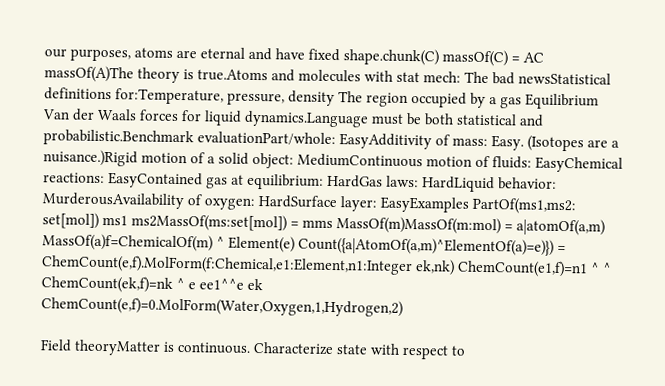our purposes, atoms are eternal and have fixed shape.chunk(C) massOf(C) = AC massOf(A)The theory is true.Atoms and molecules with stat mech: The bad newsStatistical definitions for:Temperature, pressure, density The region occupied by a gas Equilibrium Van der Waals forces for liquid dynamics.Language must be both statistical and probabilistic.Benchmark evaluationPart/whole: EasyAdditivity of mass: Easy. (Isotopes are a nuisance.)Rigid motion of a solid object: MediumContinuous motion of fluids: EasyChemical reactions: EasyContained gas at equilibrium: HardGas laws: HardLiquid behavior: MurderousAvailability of oxygen: HardSurface layer: EasyExamples PartOf(ms1,ms2: set[mol]) ms1 ms2MassOf(ms:set[mol]) = mms MassOf(m)MassOf(m:mol) = a|atomOf(a,m) MassOf(a)f=ChemicalOf(m) ^ Element(e) Count({a|AtomOf(a,m)^ElementOf(a)=e)}) = ChemCount(e,f).MolForm(f:Chemical,e1:Element,n1:Integer ek,nk) ChemCount(e1,f)=n1 ^ ^ ChemCount(ek,f)=nk ^ e ee1^^e ek ChemCount(e,f)=0.MolForm(Water,Oxygen,1,Hydrogen,2)

Field theoryMatter is continuous. Characterize state with respect to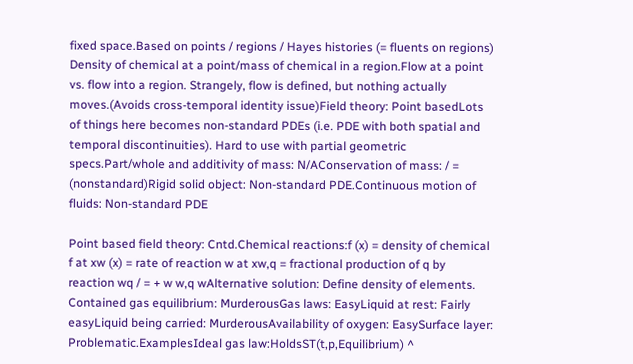fixed space.Based on points / regions / Hayes histories (= fluents on regions) Density of chemical at a point/mass of chemical in a region.Flow at a point vs. flow into a region. Strangely, flow is defined, but nothing actually moves.(Avoids cross-temporal identity issue)Field theory: Point basedLots of things here becomes non-standard PDEs (i.e. PDE with both spatial and temporal discontinuities). Hard to use with partial geometric specs.Part/whole and additivity of mass: N/AConservation of mass: / = (nonstandard)Rigid solid object: Non-standard PDE.Continuous motion of fluids: Non-standard PDE

Point based field theory: Cntd.Chemical reactions:f (x) = density of chemical f at xw (x) = rate of reaction w at xw,q = fractional production of q by reaction wq / = + w w,q wAlternative solution: Define density of elements. Contained gas equilibrium: MurderousGas laws: EasyLiquid at rest: Fairly easyLiquid being carried: MurderousAvailability of oxygen: EasySurface layer: Problematic.ExamplesIdeal gas law:HoldsST(t,p,Equilibrium) ^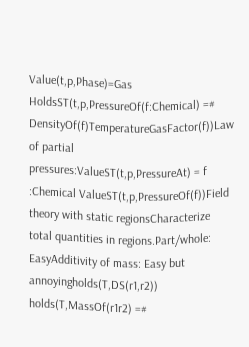Value(t,p,Phase)=Gas HoldsST(t,p,PressureOf(f:Chemical) =# DensityOf(f)TemperatureGasFactor(f))Law of partial pressures:ValueST(t,p,PressureAt) = f :Chemical ValueST(t,p,PressureOf(f))Field theory with static regionsCharacterize total quantities in regions.Part/whole: EasyAdditivity of mass: Easy but annoyingholds(T,DS(r1,r2)) holds(T,MassOf(r1r2) =#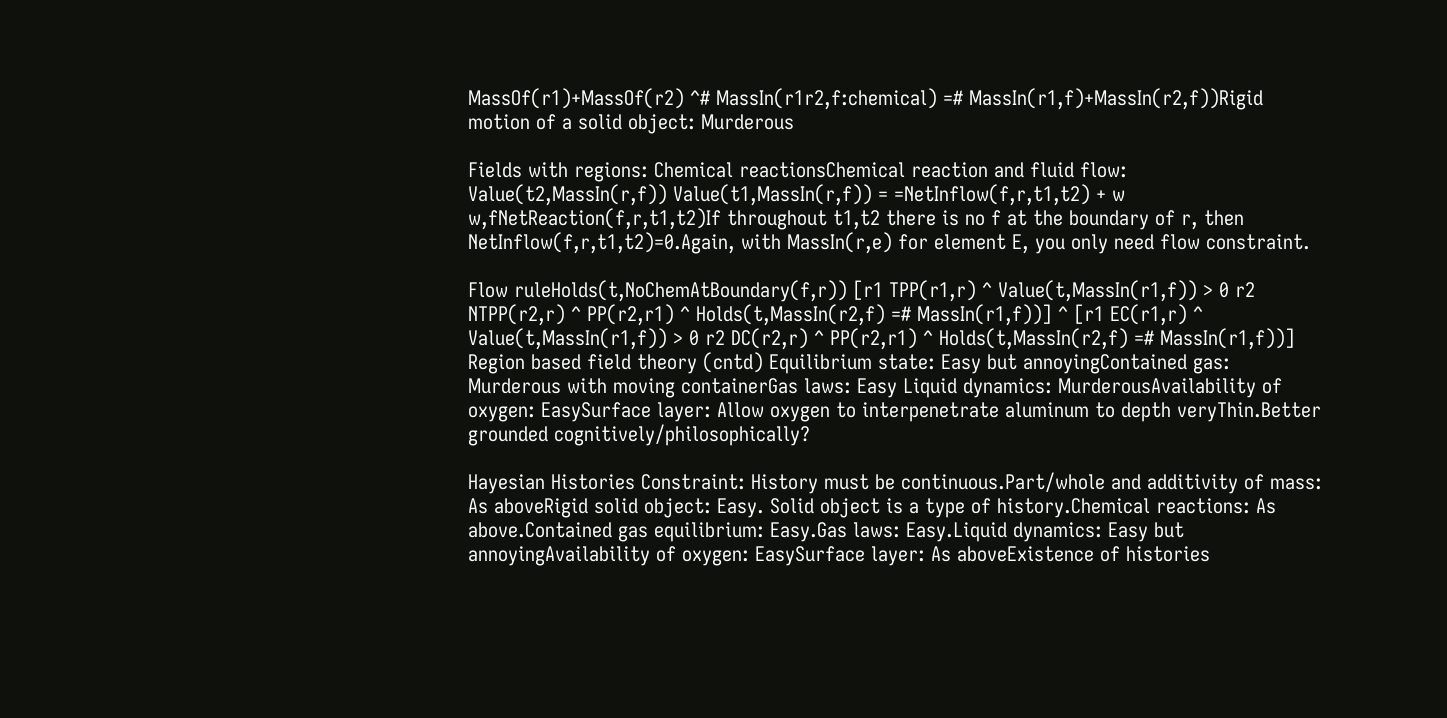MassOf(r1)+MassOf(r2) ^# MassIn(r1r2,f:chemical) =# MassIn(r1,f)+MassIn(r2,f))Rigid motion of a solid object: Murderous

Fields with regions: Chemical reactionsChemical reaction and fluid flow: Value(t2,MassIn(r,f)) Value(t1,MassIn(r,f)) = =NetInflow(f,r,t1,t2) + w w,fNetReaction(f,r,t1,t2)If throughout t1,t2 there is no f at the boundary of r, then NetInflow(f,r,t1,t2)=0.Again, with MassIn(r,e) for element E, you only need flow constraint.

Flow ruleHolds(t,NoChemAtBoundary(f,r)) [r1 TPP(r1,r) ^ Value(t,MassIn(r1,f)) > 0 r2 NTPP(r2,r) ^ PP(r2,r1) ^ Holds(t,MassIn(r2,f) =# MassIn(r1,f))] ^ [r1 EC(r1,r) ^ Value(t,MassIn(r1,f)) > 0 r2 DC(r2,r) ^ PP(r2,r1) ^ Holds(t,MassIn(r2,f) =# MassIn(r1,f))] Region based field theory (cntd) Equilibrium state: Easy but annoyingContained gas: Murderous with moving containerGas laws: Easy Liquid dynamics: MurderousAvailability of oxygen: EasySurface layer: Allow oxygen to interpenetrate aluminum to depth veryThin.Better grounded cognitively/philosophically?

Hayesian Histories Constraint: History must be continuous.Part/whole and additivity of mass: As aboveRigid solid object: Easy. Solid object is a type of history.Chemical reactions: As above.Contained gas equilibrium: Easy.Gas laws: Easy.Liquid dynamics: Easy but annoyingAvailability of oxygen: EasySurface layer: As aboveExistence of histories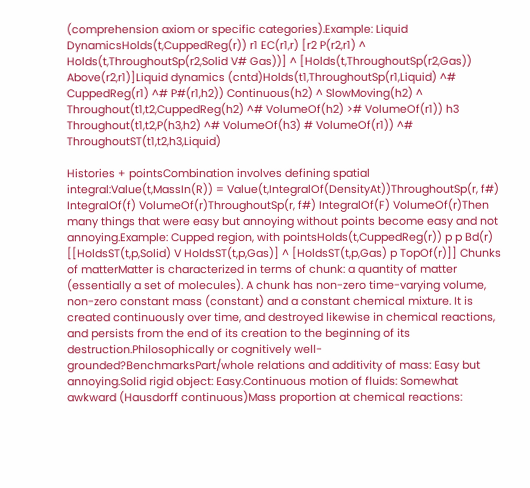(comprehension axiom or specific categories).Example: Liquid DynamicsHolds(t,CuppedReg(r)) r1 EC(r1,r) [r2 P(r2,r1) ^ Holds(t,ThroughoutSp(r2,Solid V# Gas))] ^ [Holds(t,ThroughoutSp(r2,Gas)) Above(r2,r1)]Liquid dynamics (cntd)Holds(t1,ThroughoutSp(r1,Liquid) ^# CuppedReg(r1) ^# P#(r1,h2)) Continuous(h2) ^ SlowMoving(h2) ^ Throughout(t1,t2,CuppedReg(h2) ^# VolumeOf(h2) ># VolumeOf(r1)) h3 Throughout(t1,t2,P(h3,h2) ^# VolumeOf(h3) # VolumeOf(r1)) ^# ThroughoutST(t1,t2,h3,Liquid)

Histories + pointsCombination involves defining spatial integral:Value(t,MassIn(R)) = Value(t,IntegralOf(DensityAt))ThroughoutSp(r, f#) IntegralOf(f) VolumeOf(r)ThroughoutSp(r, f#) IntegralOf(F) VolumeOf(r)Then many things that were easy but annoying without points become easy and not annoying.Example: Cupped region, with pointsHolds(t,CuppedReg(r)) p p Bd(r) [[HoldsST(t,p,Solid) V HoldsST(t,p,Gas)] ^ [HoldsST(t,p,Gas) p TopOf(r)]] Chunks of matterMatter is characterized in terms of chunk: a quantity of matter (essentially a set of molecules). A chunk has non-zero time-varying volume, non-zero constant mass (constant) and a constant chemical mixture. It is created continuously over time, and destroyed likewise in chemical reactions, and persists from the end of its creation to the beginning of its destruction.Philosophically or cognitively well-grounded?BenchmarksPart/whole relations and additivity of mass: Easy but annoying.Solid rigid object: Easy.Continuous motion of fluids: Somewhat awkward (Hausdorff continuous)Mass proportion at chemical reactions: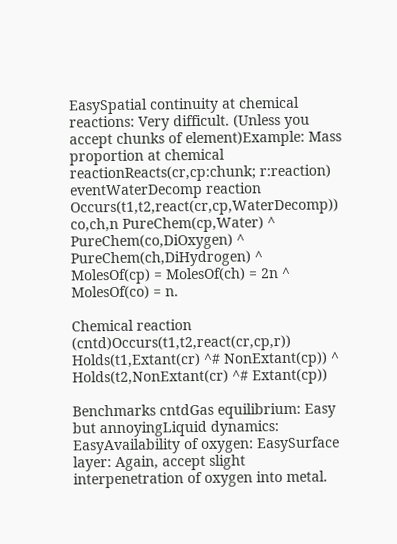EasySpatial continuity at chemical reactions: Very difficult. (Unless you accept chunks of element)Example: Mass proportion at chemical reactionReacts(cr,cp:chunk; r:reaction) eventWaterDecomp reaction Occurs(t1,t2,react(cr,cp,WaterDecomp)) co,ch,n PureChem(cp,Water) ^ PureChem(co,DiOxygen) ^ PureChem(ch,DiHydrogen) ^ MolesOf(cp) = MolesOf(ch) = 2n ^ MolesOf(co) = n.

Chemical reaction (cntd)Occurs(t1,t2,react(cr,cp,r)) Holds(t1,Extant(cr) ^# NonExtant(cp)) ^ Holds(t2,NonExtant(cr) ^# Extant(cp))

Benchmarks cntdGas equilibrium: Easy but annoyingLiquid dynamics: EasyAvailability of oxygen: EasySurface layer: Again, accept slight interpenetration of oxygen into metal.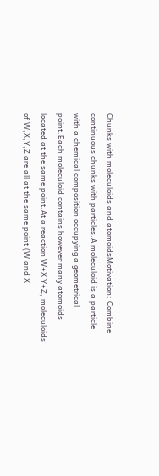Chunks with moleculoids and atomoidsMotivation: Combine continuous chunks with particles.A moleculoid is a particle with a chemical composition occupying a geometrical point.Each moleculoid contains however many atomoids located at the same point.At a reaction W+X Y+Z, moleculoids of W,X,Y,Z are all at the same point (W and X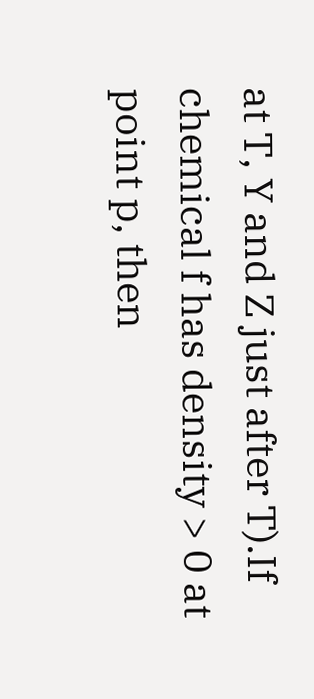at T, Y and Z just after T).If chemical f has density > 0 at point p, then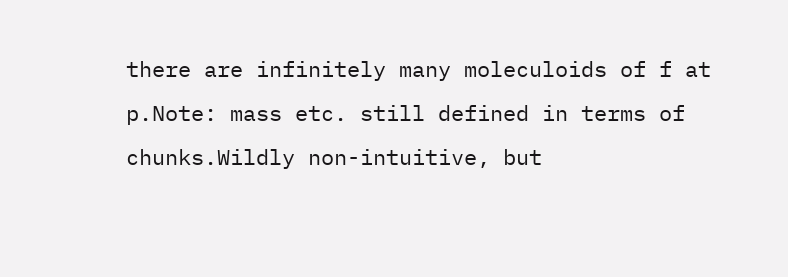there are infinitely many moleculoids of f at p.Note: mass etc. still defined in terms of chunks.Wildly non-intuitive, but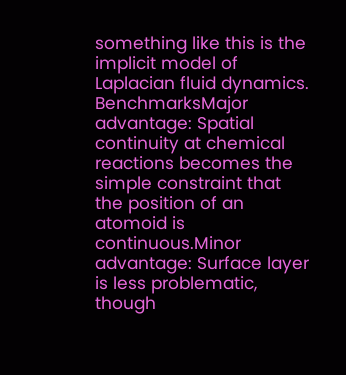something like this is the implicit model of Laplacian fluid dynamics. BenchmarksMajor advantage: Spatial continuity at chemical reactions becomes the simple constraint that the position of an atomoid is continuous.Minor advantage: Surface layer is less problematic, though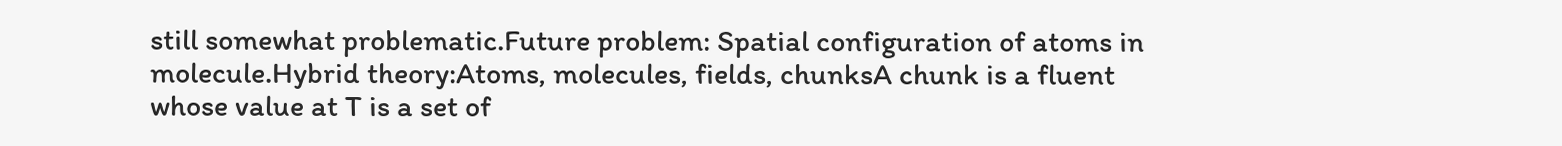still somewhat problematic.Future problem: Spatial configuration of atoms in molecule.Hybrid theory:Atoms, molecules, fields, chunksA chunk is a fluent whose value at T is a set of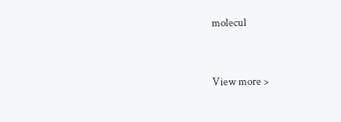molecul


View more >